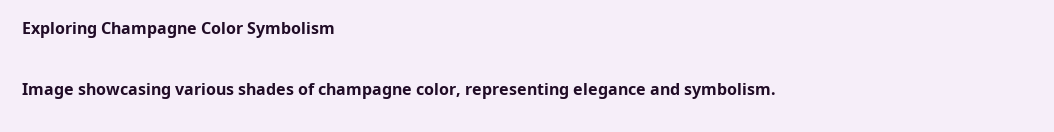Exploring Champagne Color Symbolism

Image showcasing various shades of champagne color, representing elegance and symbolism.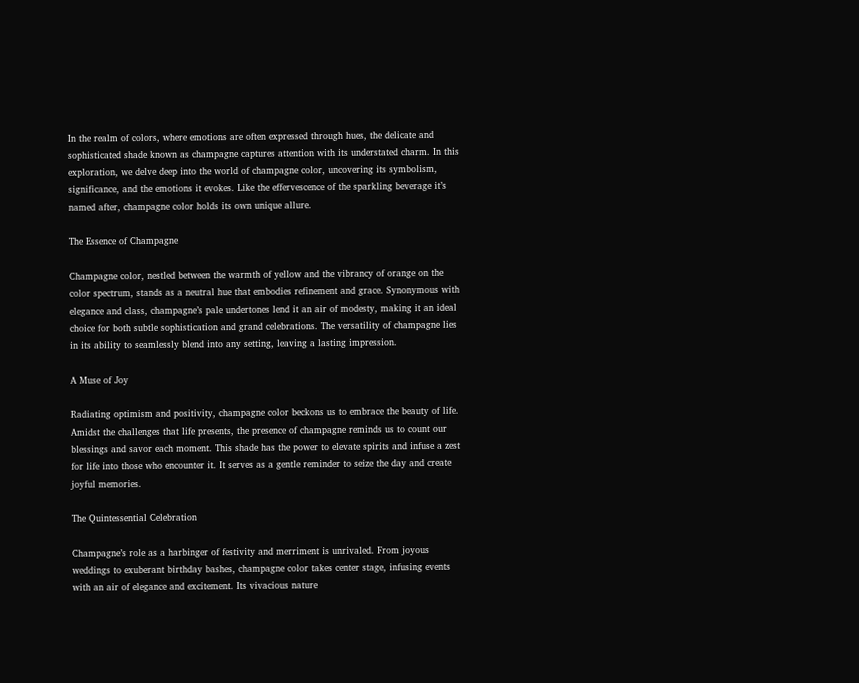In the realm of colors, where emotions are often expressed through hues, the delicate and sophisticated shade known as champagne captures attention with its understated charm. In this exploration, we delve deep into the world of champagne color, uncovering its symbolism, significance, and the emotions it evokes. Like the effervescence of the sparkling beverage it’s named after, champagne color holds its own unique allure.

The Essence of Champagne

Champagne color, nestled between the warmth of yellow and the vibrancy of orange on the color spectrum, stands as a neutral hue that embodies refinement and grace. Synonymous with elegance and class, champagne’s pale undertones lend it an air of modesty, making it an ideal choice for both subtle sophistication and grand celebrations. The versatility of champagne lies in its ability to seamlessly blend into any setting, leaving a lasting impression.

A Muse of Joy

Radiating optimism and positivity, champagne color beckons us to embrace the beauty of life. Amidst the challenges that life presents, the presence of champagne reminds us to count our blessings and savor each moment. This shade has the power to elevate spirits and infuse a zest for life into those who encounter it. It serves as a gentle reminder to seize the day and create joyful memories.

The Quintessential Celebration

Champagne’s role as a harbinger of festivity and merriment is unrivaled. From joyous weddings to exuberant birthday bashes, champagne color takes center stage, infusing events with an air of elegance and excitement. Its vivacious nature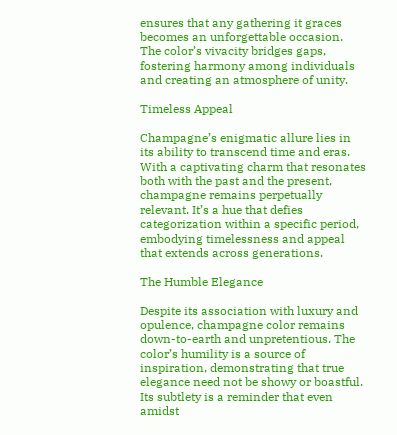ensures that any gathering it graces becomes an unforgettable occasion. The color’s vivacity bridges gaps, fostering harmony among individuals and creating an atmosphere of unity.

Timeless Appeal

Champagne’s enigmatic allure lies in its ability to transcend time and eras. With a captivating charm that resonates both with the past and the present, champagne remains perpetually relevant. It’s a hue that defies categorization within a specific period, embodying timelessness and appeal that extends across generations.

The Humble Elegance

Despite its association with luxury and opulence, champagne color remains down-to-earth and unpretentious. The color’s humility is a source of inspiration, demonstrating that true elegance need not be showy or boastful. Its subtlety is a reminder that even amidst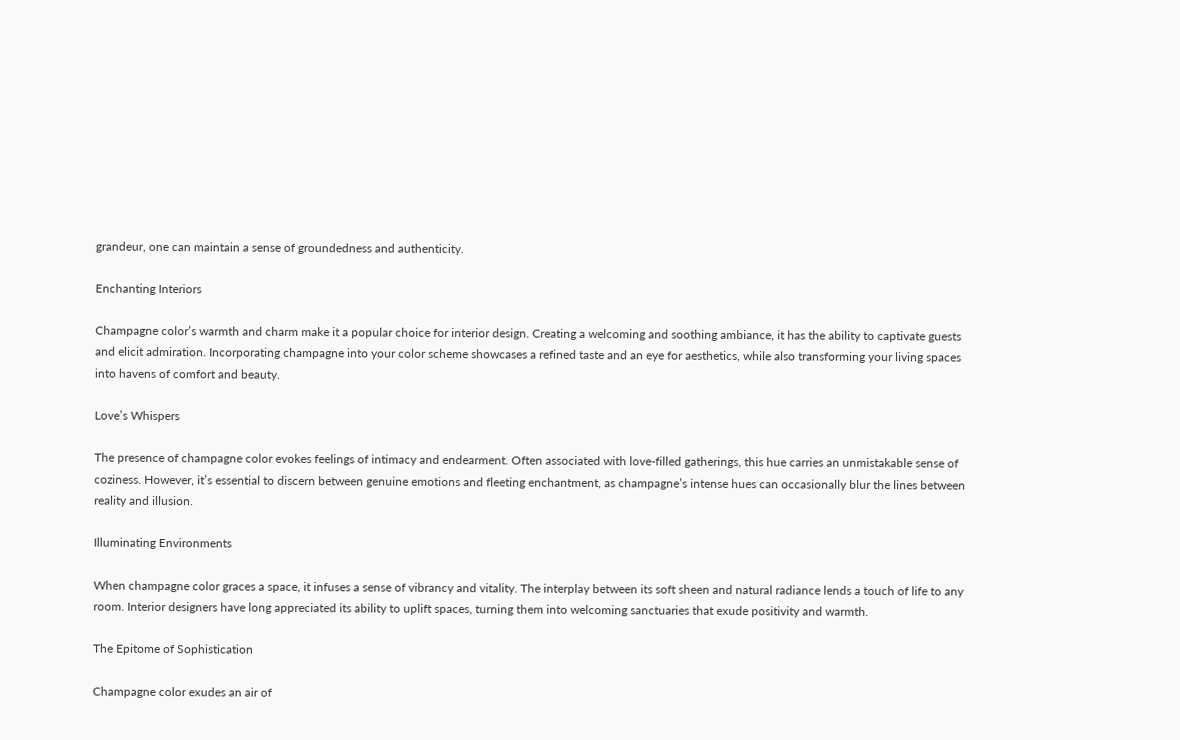grandeur, one can maintain a sense of groundedness and authenticity.

Enchanting Interiors

Champagne color’s warmth and charm make it a popular choice for interior design. Creating a welcoming and soothing ambiance, it has the ability to captivate guests and elicit admiration. Incorporating champagne into your color scheme showcases a refined taste and an eye for aesthetics, while also transforming your living spaces into havens of comfort and beauty.

Love’s Whispers

The presence of champagne color evokes feelings of intimacy and endearment. Often associated with love-filled gatherings, this hue carries an unmistakable sense of coziness. However, it’s essential to discern between genuine emotions and fleeting enchantment, as champagne’s intense hues can occasionally blur the lines between reality and illusion.

Illuminating Environments

When champagne color graces a space, it infuses a sense of vibrancy and vitality. The interplay between its soft sheen and natural radiance lends a touch of life to any room. Interior designers have long appreciated its ability to uplift spaces, turning them into welcoming sanctuaries that exude positivity and warmth.

The Epitome of Sophistication

Champagne color exudes an air of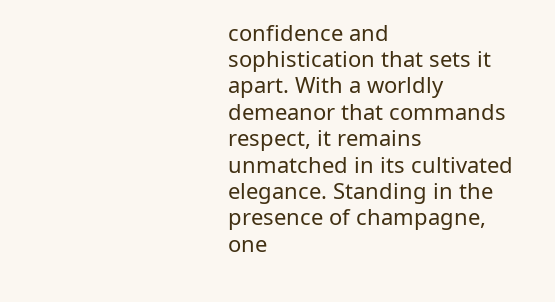confidence and sophistication that sets it apart. With a worldly demeanor that commands respect, it remains unmatched in its cultivated elegance. Standing in the presence of champagne, one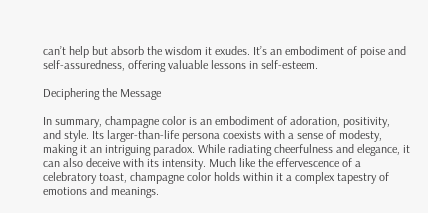can’t help but absorb the wisdom it exudes. It’s an embodiment of poise and self-assuredness, offering valuable lessons in self-esteem.

Deciphering the Message

In summary, champagne color is an embodiment of adoration, positivity, and style. Its larger-than-life persona coexists with a sense of modesty, making it an intriguing paradox. While radiating cheerfulness and elegance, it can also deceive with its intensity. Much like the effervescence of a celebratory toast, champagne color holds within it a complex tapestry of emotions and meanings.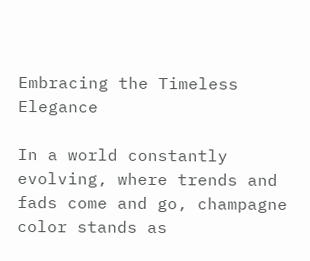Embracing the Timeless Elegance

In a world constantly evolving, where trends and fads come and go, champagne color stands as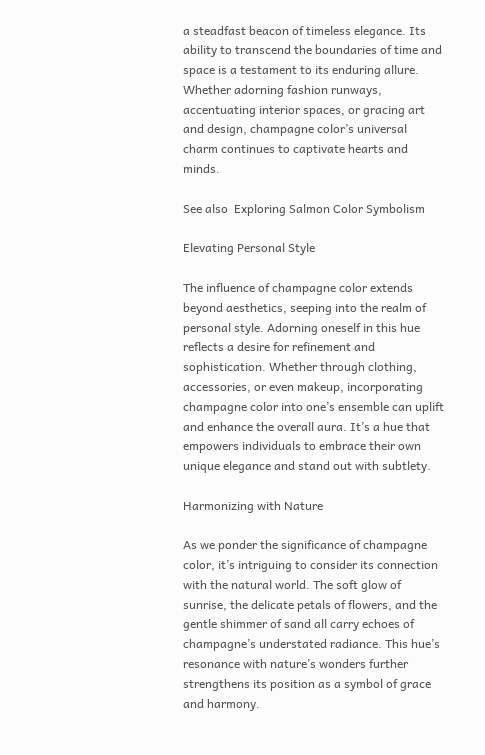a steadfast beacon of timeless elegance. Its ability to transcend the boundaries of time and space is a testament to its enduring allure. Whether adorning fashion runways, accentuating interior spaces, or gracing art and design, champagne color’s universal charm continues to captivate hearts and minds.

See also  Exploring Salmon Color Symbolism

Elevating Personal Style

The influence of champagne color extends beyond aesthetics, seeping into the realm of personal style. Adorning oneself in this hue reflects a desire for refinement and sophistication. Whether through clothing, accessories, or even makeup, incorporating champagne color into one’s ensemble can uplift and enhance the overall aura. It’s a hue that empowers individuals to embrace their own unique elegance and stand out with subtlety.

Harmonizing with Nature

As we ponder the significance of champagne color, it’s intriguing to consider its connection with the natural world. The soft glow of sunrise, the delicate petals of flowers, and the gentle shimmer of sand all carry echoes of champagne’s understated radiance. This hue’s resonance with nature’s wonders further strengthens its position as a symbol of grace and harmony.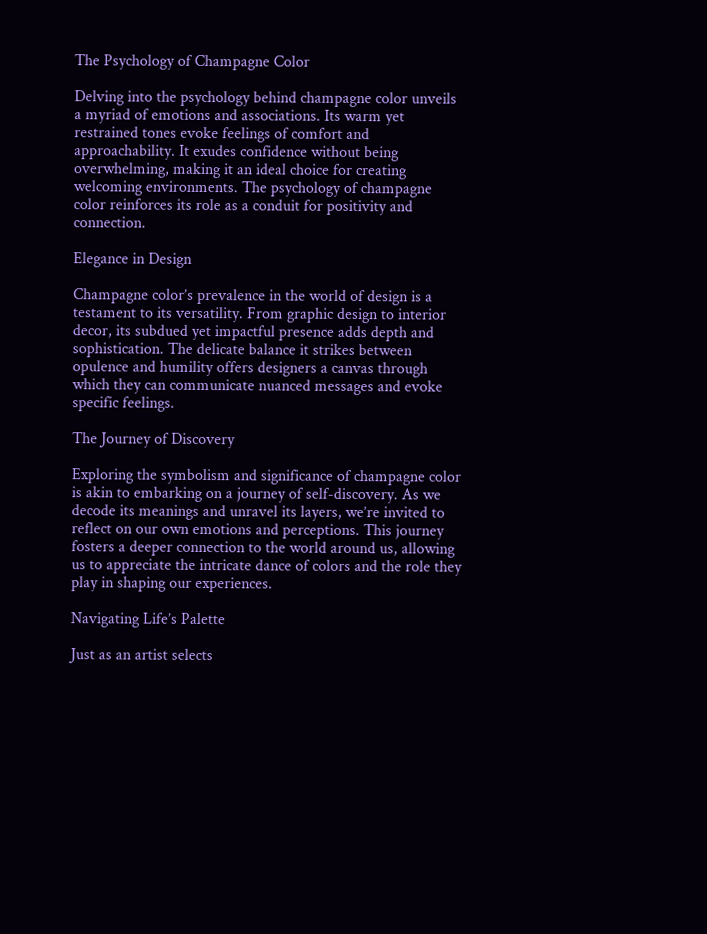The Psychology of Champagne Color

Delving into the psychology behind champagne color unveils a myriad of emotions and associations. Its warm yet restrained tones evoke feelings of comfort and approachability. It exudes confidence without being overwhelming, making it an ideal choice for creating welcoming environments. The psychology of champagne color reinforces its role as a conduit for positivity and connection.

Elegance in Design

Champagne color’s prevalence in the world of design is a testament to its versatility. From graphic design to interior decor, its subdued yet impactful presence adds depth and sophistication. The delicate balance it strikes between opulence and humility offers designers a canvas through which they can communicate nuanced messages and evoke specific feelings.

The Journey of Discovery

Exploring the symbolism and significance of champagne color is akin to embarking on a journey of self-discovery. As we decode its meanings and unravel its layers, we’re invited to reflect on our own emotions and perceptions. This journey fosters a deeper connection to the world around us, allowing us to appreciate the intricate dance of colors and the role they play in shaping our experiences.

Navigating Life’s Palette

Just as an artist selects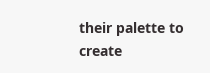their palette to create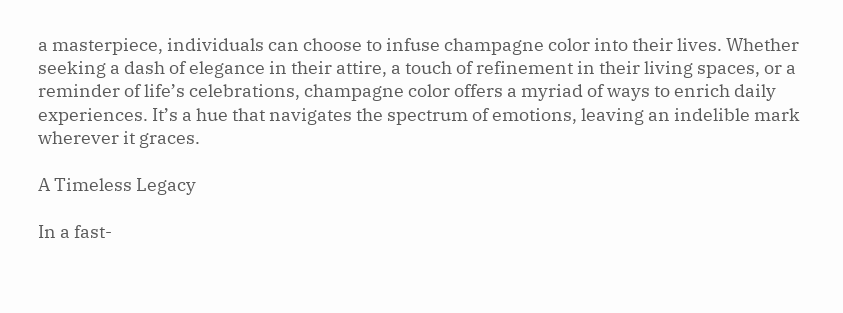a masterpiece, individuals can choose to infuse champagne color into their lives. Whether seeking a dash of elegance in their attire, a touch of refinement in their living spaces, or a reminder of life’s celebrations, champagne color offers a myriad of ways to enrich daily experiences. It’s a hue that navigates the spectrum of emotions, leaving an indelible mark wherever it graces.

A Timeless Legacy

In a fast-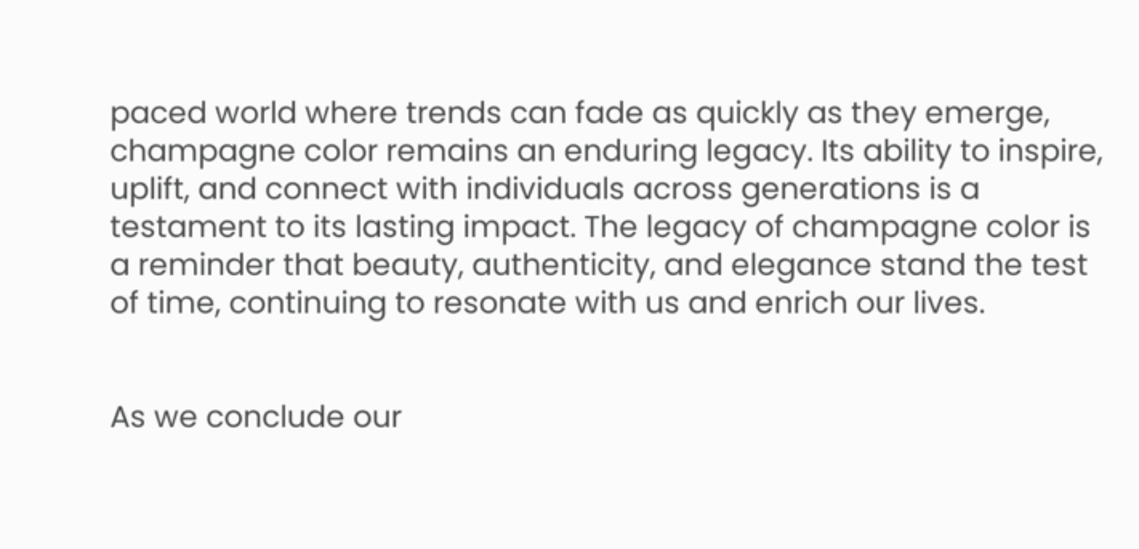paced world where trends can fade as quickly as they emerge, champagne color remains an enduring legacy. Its ability to inspire, uplift, and connect with individuals across generations is a testament to its lasting impact. The legacy of champagne color is a reminder that beauty, authenticity, and elegance stand the test of time, continuing to resonate with us and enrich our lives.


As we conclude our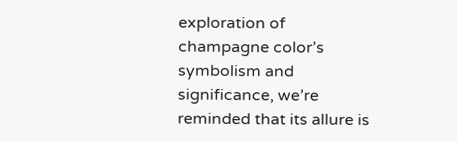exploration of champagne color’s symbolism and significance, we’re reminded that its allure is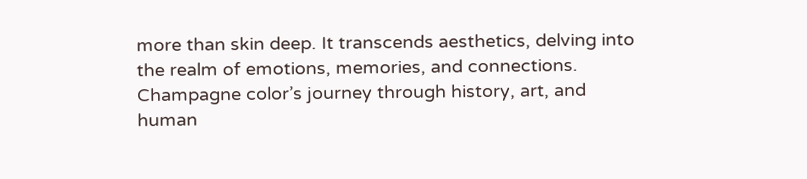more than skin deep. It transcends aesthetics, delving into the realm of emotions, memories, and connections. Champagne color’s journey through history, art, and human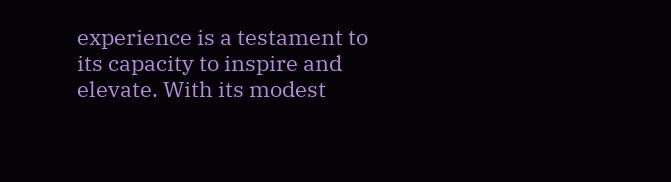experience is a testament to its capacity to inspire and elevate. With its modest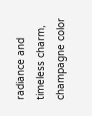radiance and timeless charm, champagne color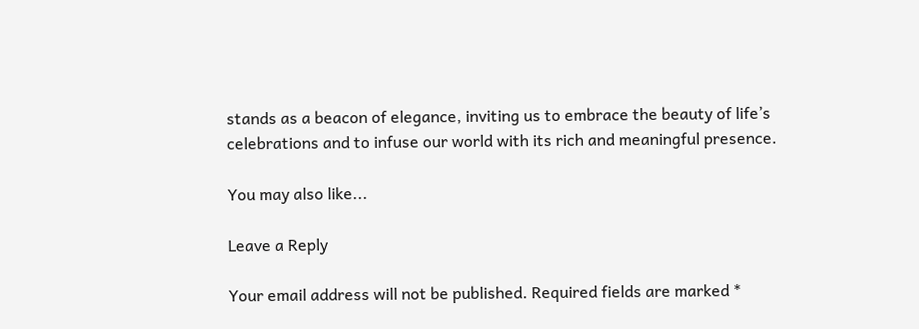stands as a beacon of elegance, inviting us to embrace the beauty of life’s celebrations and to infuse our world with its rich and meaningful presence.

You may also like...

Leave a Reply

Your email address will not be published. Required fields are marked *